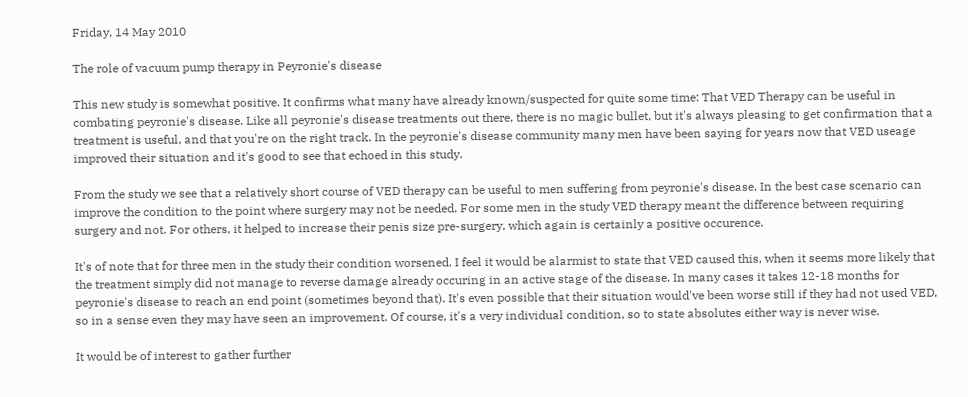Friday, 14 May 2010

The role of vacuum pump therapy in Peyronie's disease

This new study is somewhat positive. It confirms what many have already known/suspected for quite some time: That VED Therapy can be useful in combating peyronie's disease. Like all peyronie's disease treatments out there, there is no magic bullet, but it's always pleasing to get confirmation that a treatment is useful, and that you're on the right track. In the peyronie's disease community many men have been saying for years now that VED useage improved their situation and it's good to see that echoed in this study.

From the study we see that a relatively short course of VED therapy can be useful to men suffering from peyronie's disease. In the best case scenario can improve the condition to the point where surgery may not be needed. For some men in the study VED therapy meant the difference between requiring surgery and not. For others, it helped to increase their penis size pre-surgery, which again is certainly a positive occurence.

It's of note that for three men in the study their condition worsened. I feel it would be alarmist to state that VED caused this, when it seems more likely that the treatment simply did not manage to reverse damage already occuring in an active stage of the disease. In many cases it takes 12-18 months for peyronie's disease to reach an end point (sometimes beyond that). It's even possible that their situation would've been worse still if they had not used VED, so in a sense even they may have seen an improvement. Of course, it's a very individual condition, so to state absolutes either way is never wise.

It would be of interest to gather further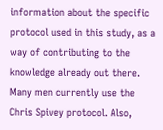information about the specific protocol used in this study, as a way of contributing to the knowledge already out there. Many men currently use the Chris Spivey protocol. Also,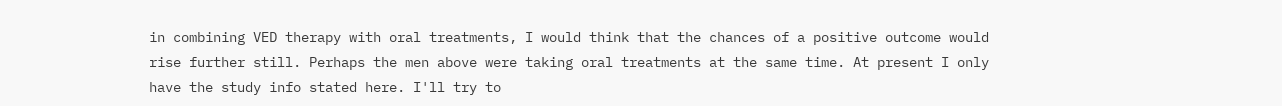in combining VED therapy with oral treatments, I would think that the chances of a positive outcome would rise further still. Perhaps the men above were taking oral treatments at the same time. At present I only have the study info stated here. I'll try to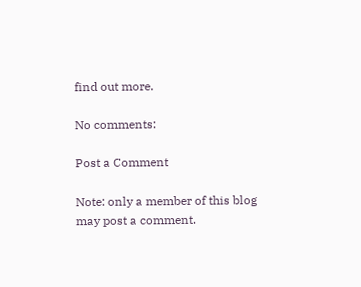find out more.

No comments:

Post a Comment

Note: only a member of this blog may post a comment.